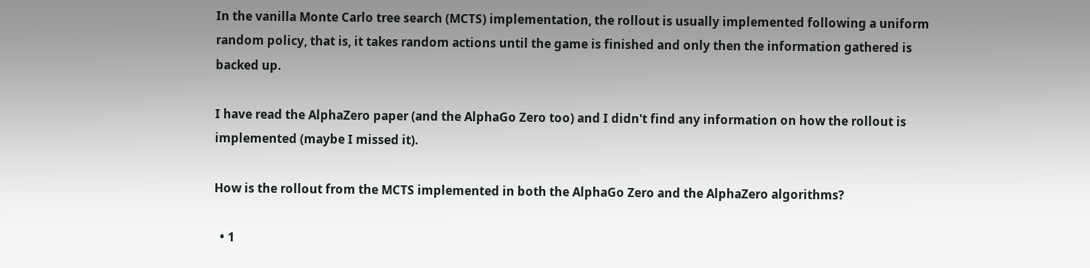In the vanilla Monte Carlo tree search (MCTS) implementation, the rollout is usually implemented following a uniform random policy, that is, it takes random actions until the game is finished and only then the information gathered is backed up.

I have read the AlphaZero paper (and the AlphaGo Zero too) and I didn't find any information on how the rollout is implemented (maybe I missed it).

How is the rollout from the MCTS implemented in both the AlphaGo Zero and the AlphaZero algorithms?

  • 1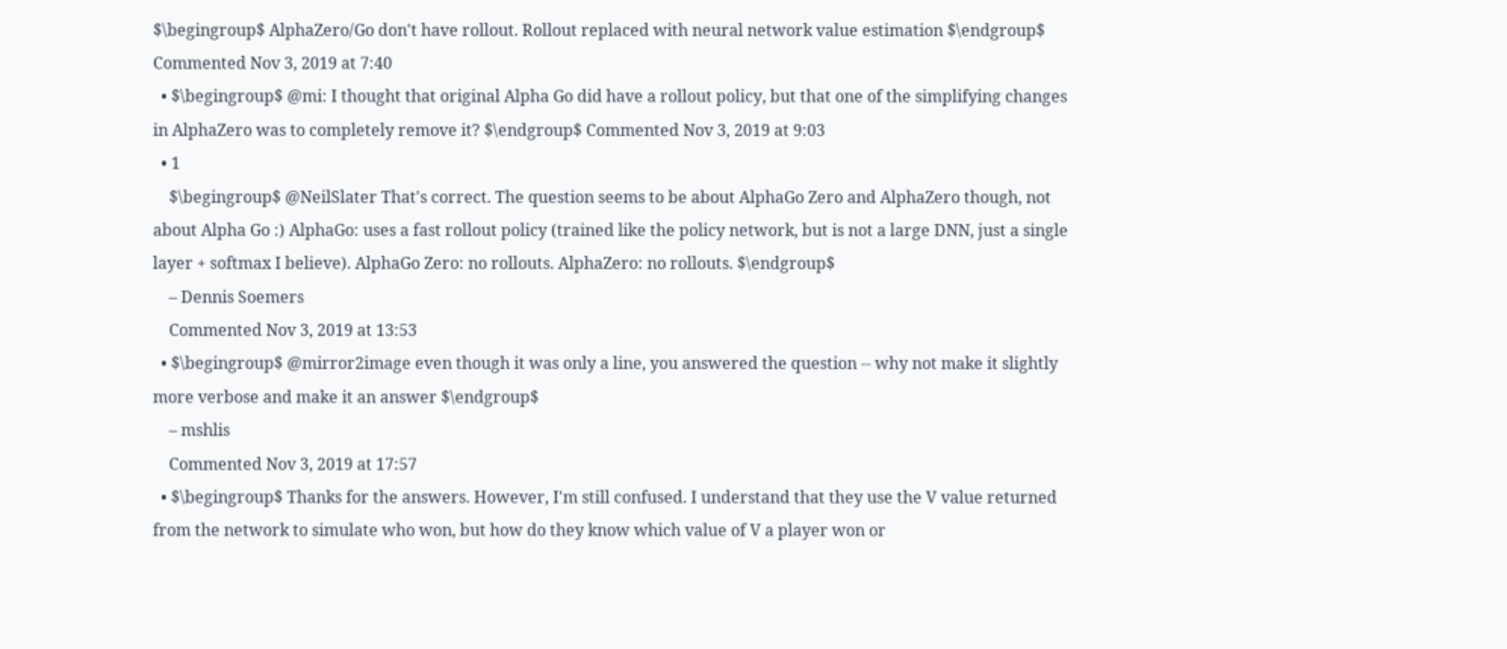$\begingroup$ AlphaZero/Go don't have rollout. Rollout replaced with neural network value estimation $\endgroup$ Commented Nov 3, 2019 at 7:40
  • $\begingroup$ @mi: I thought that original Alpha Go did have a rollout policy, but that one of the simplifying changes in AlphaZero was to completely remove it? $\endgroup$ Commented Nov 3, 2019 at 9:03
  • 1
    $\begingroup$ @NeilSlater That's correct. The question seems to be about AlphaGo Zero and AlphaZero though, not about Alpha Go :) AlphaGo: uses a fast rollout policy (trained like the policy network, but is not a large DNN, just a single layer + softmax I believe). AlphaGo Zero: no rollouts. AlphaZero: no rollouts. $\endgroup$
    – Dennis Soemers
    Commented Nov 3, 2019 at 13:53
  • $\begingroup$ @mirror2image even though it was only a line, you answered the question -- why not make it slightly more verbose and make it an answer $\endgroup$
    – mshlis
    Commented Nov 3, 2019 at 17:57
  • $\begingroup$ Thanks for the answers. However, I'm still confused. I understand that they use the V value returned from the network to simulate who won, but how do they know which value of V a player won or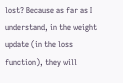lost? Because as far as I understand, in the weight update (in the loss function), they will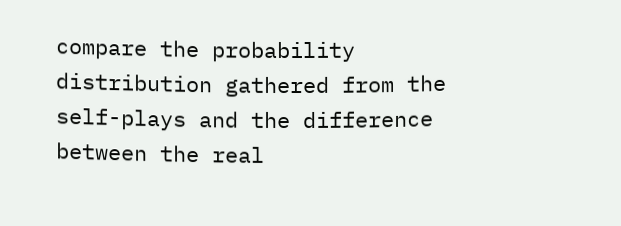compare the probability distribution gathered from the self-plays and the difference between the real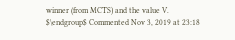winner (from MCTS) and the value V. $\endgroup$ Commented Nov 3, 2019 at 23:18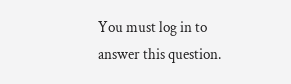You must log in to answer this question.